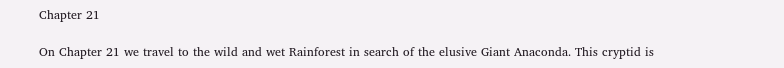Chapter 21

On Chapter 21 we travel to the wild and wet Rainforest in search of the elusive Giant Anaconda. This cryptid is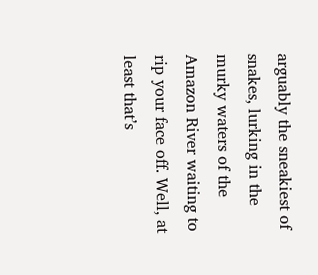arguably the sneakiest of snakes, lurking in the murky waters of the Amazon River waiting to rip your face off. Well, at least that’s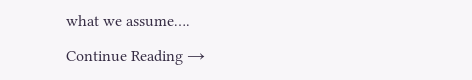what we assume….

Continue Reading →